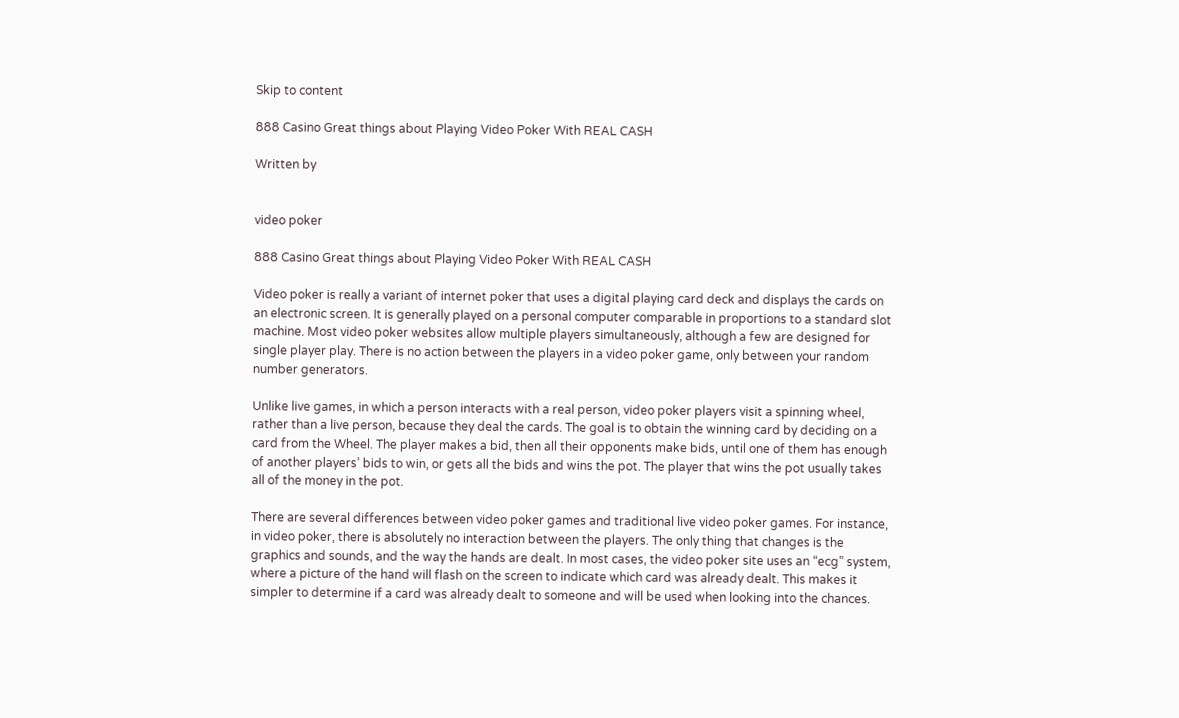Skip to content

888 Casino Great things about Playing Video Poker With REAL CASH

Written by


video poker

888 Casino Great things about Playing Video Poker With REAL CASH

Video poker is really a variant of internet poker that uses a digital playing card deck and displays the cards on an electronic screen. It is generally played on a personal computer comparable in proportions to a standard slot machine. Most video poker websites allow multiple players simultaneously, although a few are designed for single player play. There is no action between the players in a video poker game, only between your random number generators.

Unlike live games, in which a person interacts with a real person, video poker players visit a spinning wheel, rather than a live person, because they deal the cards. The goal is to obtain the winning card by deciding on a card from the Wheel. The player makes a bid, then all their opponents make bids, until one of them has enough of another players’ bids to win, or gets all the bids and wins the pot. The player that wins the pot usually takes all of the money in the pot.

There are several differences between video poker games and traditional live video poker games. For instance, in video poker, there is absolutely no interaction between the players. The only thing that changes is the graphics and sounds, and the way the hands are dealt. In most cases, the video poker site uses an “ecg” system, where a picture of the hand will flash on the screen to indicate which card was already dealt. This makes it simpler to determine if a card was already dealt to someone and will be used when looking into the chances.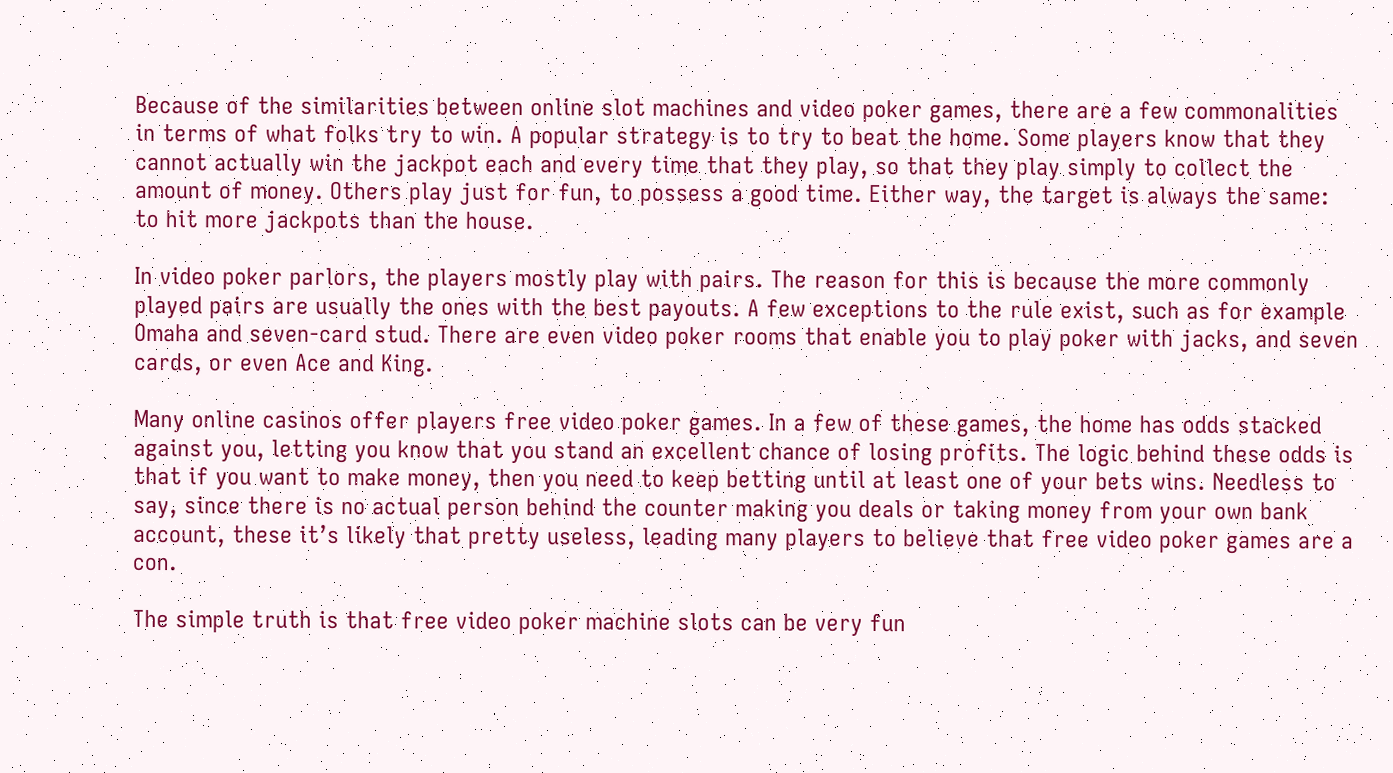Because of the similarities between online slot machines and video poker games, there are a few commonalities in terms of what folks try to win. A popular strategy is to try to beat the home. Some players know that they cannot actually win the jackpot each and every time that they play, so that they play simply to collect the amount of money. Others play just for fun, to possess a good time. Either way, the target is always the same: to hit more jackpots than the house.

In video poker parlors, the players mostly play with pairs. The reason for this is because the more commonly played pairs are usually the ones with the best payouts. A few exceptions to the rule exist, such as for example Omaha and seven-card stud. There are even video poker rooms that enable you to play poker with jacks, and seven cards, or even Ace and King.

Many online casinos offer players free video poker games. In a few of these games, the home has odds stacked against you, letting you know that you stand an excellent chance of losing profits. The logic behind these odds is that if you want to make money, then you need to keep betting until at least one of your bets wins. Needless to say, since there is no actual person behind the counter making you deals or taking money from your own bank account, these it’s likely that pretty useless, leading many players to believe that free video poker games are a con.

The simple truth is that free video poker machine slots can be very fun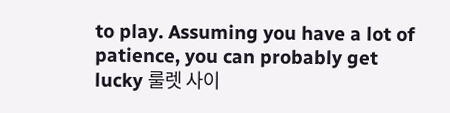to play. Assuming you have a lot of patience, you can probably get lucky 룰렛 사이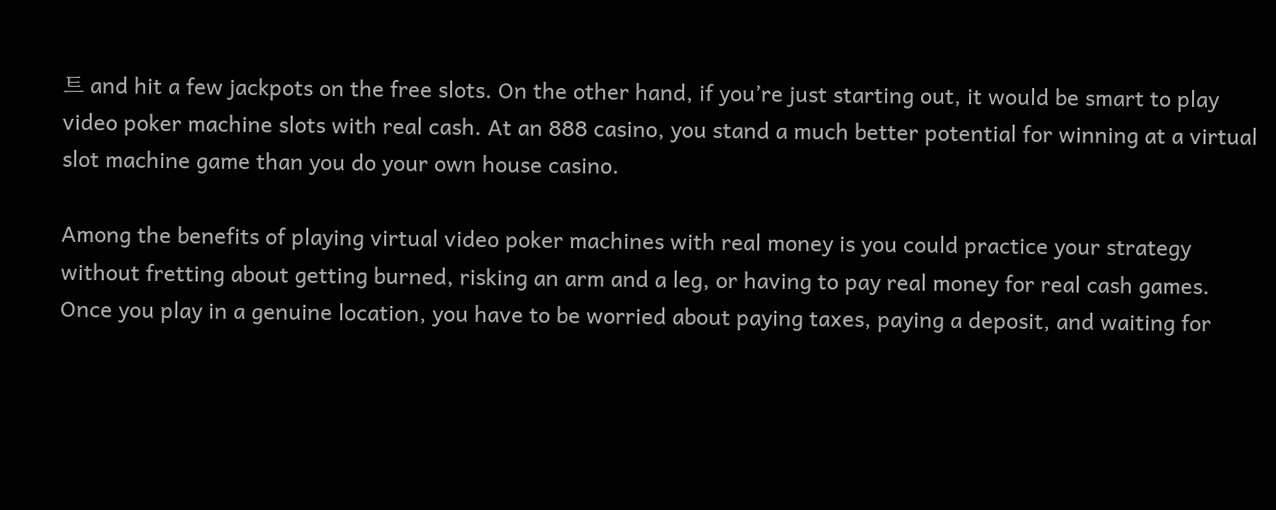트 and hit a few jackpots on the free slots. On the other hand, if you’re just starting out, it would be smart to play video poker machine slots with real cash. At an 888 casino, you stand a much better potential for winning at a virtual slot machine game than you do your own house casino.

Among the benefits of playing virtual video poker machines with real money is you could practice your strategy without fretting about getting burned, risking an arm and a leg, or having to pay real money for real cash games. Once you play in a genuine location, you have to be worried about paying taxes, paying a deposit, and waiting for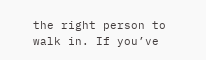the right person to walk in. If you’ve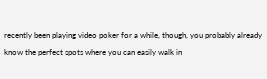recently been playing video poker for a while, though, you probably already know the perfect spots where you can easily walk in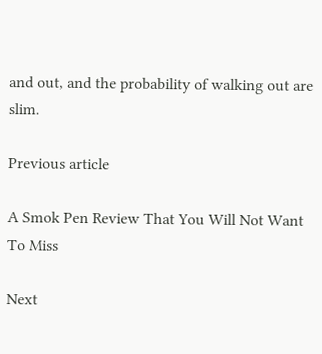and out, and the probability of walking out are slim.

Previous article

A Smok Pen Review That You Will Not Want To Miss

Next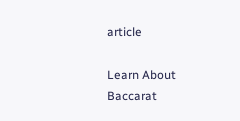article

Learn About Baccarat